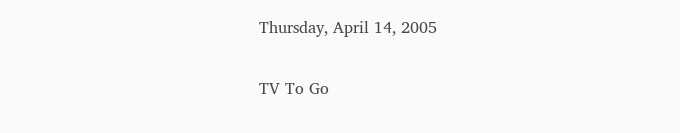Thursday, April 14, 2005

TV To Go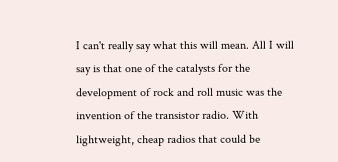I can't really say what this will mean. All I will say is that one of the catalysts for the development of rock and roll music was the invention of the transistor radio. With lightweight, cheap radios that could be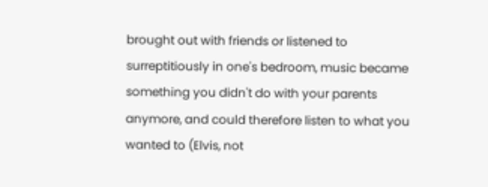brought out with friends or listened to surreptitiously in one's bedroom, music became something you didn't do with your parents anymore, and could therefore listen to what you wanted to (Elvis, not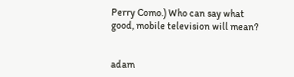Perry Como.) Who can say what good, mobile television will mean?


adam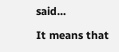said...

It means that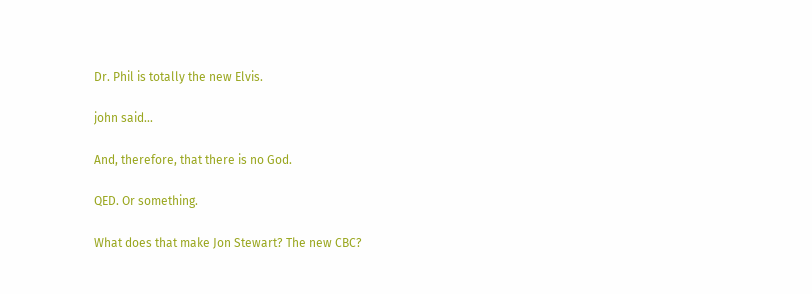Dr. Phil is totally the new Elvis.

john said...

And, therefore, that there is no God.

QED. Or something.

What does that make Jon Stewart? The new CBC?